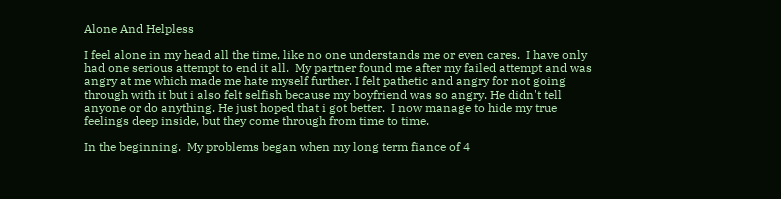Alone And Helpless

I feel alone in my head all the time, like no one understands me or even cares.  I have only had one serious attempt to end it all.  My partner found me after my failed attempt and was angry at me which made me hate myself further. I felt pathetic and angry for not going through with it but i also felt selfish because my boyfriend was so angry. He didn't tell anyone or do anything. He just hoped that i got better.  I now manage to hide my true feelings deep inside, but they come through from time to time.

In the beginning.  My problems began when my long term fiance of 4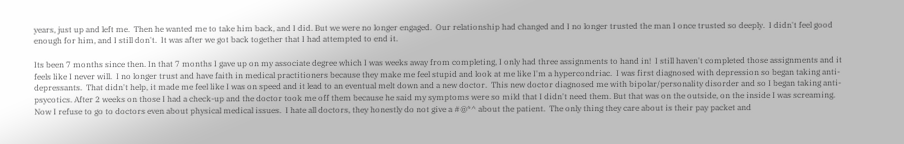years, just up and left me.  Then he wanted me to take him back, and I did. But we were no longer engaged.  Our relationship had changed and I no longer trusted the man I once trusted so deeply.  I didn't feel good enough for him, and I still don't.  It was after we got back together that I had attempted to end it.

Its been 7 months since then. In that 7 months I gave up on my associate degree which I was weeks away from completing, I only had three assignments to hand in!  I still haven't completed those assignments and it feels like I never will.  I no longer trust and have faith in medical practitioners because they make me feel stupid and look at me like I'm a hypercondriac.  I was first diagnosed with depression so began taking anti-depressants.  That didn't help, it made me feel like I was on speed and it lead to an eventual melt down and a new doctor.  This new doctor diagnosed me with bipolar/personality disorder and so I began taking anti-psycotics. After 2 weeks on those I had a check-up and the doctor took me off them because he said my symptoms were so mild that I didn't need them. But that was on the outside, on the inside I was screaming.  Now I refuse to go to doctors even about physical medical issues.  I hate all doctors, they honestly do not give a #@*^ about the patient.  The only thing they care about is their pay packet and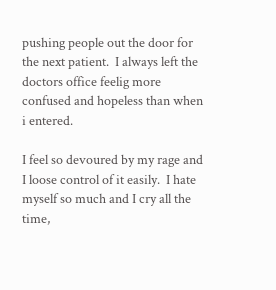pushing people out the door for the next patient.  I always left the doctors office feelig more confused and hopeless than when i entered.

I feel so devoured by my rage and I loose control of it easily.  I hate myself so much and I cry all the time,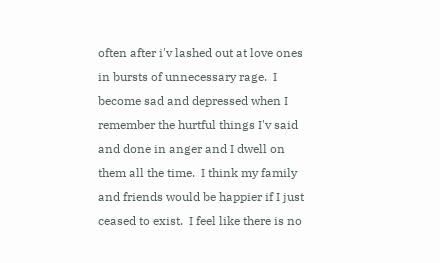often after i'v lashed out at love ones in bursts of unnecessary rage.  I become sad and depressed when I remember the hurtful things I'v said and done in anger and I dwell on them all the time.  I think my family and friends would be happier if I just ceased to exist.  I feel like there is no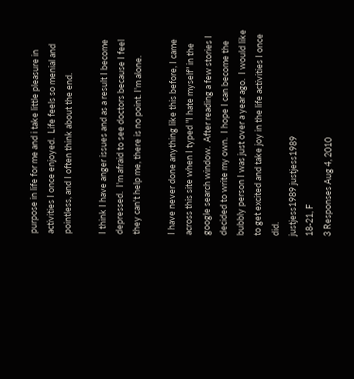purpose in life for me and i take little pleasure in activities I once enjoyed.  Life feels so menial and pointless, and I often think about the end.

I think I have anger issues and as a result I become depressed.  I'm afraid to see doctors because I feel they can't help me, there is no point. I'm alone.

I have never done anything like this before, I came across this site when I typed "I hate myself" in the google search window.  After reading a few stories I decided to write my own.  I hope I can become the bubbly person I was just over a year ago.  I would like to get excited and take joy in the life activities I once did.
justjess1989 justjess1989
18-21, F
3 Responses Aug 4, 2010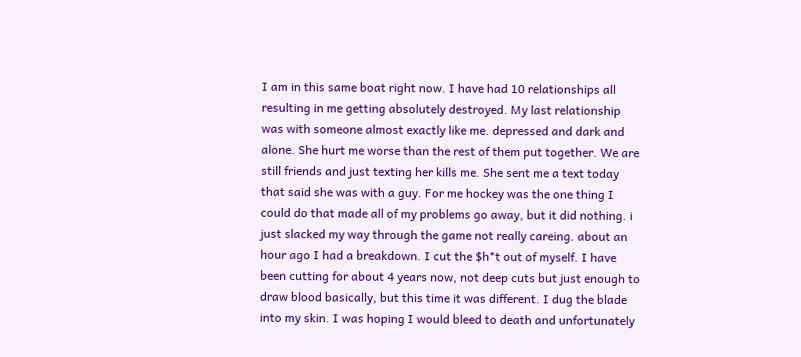I am in this same boat right now. I have had 10 relationships all resulting in me getting absolutely destroyed. My last relationship was with someone almost exactly like me. depressed and dark and alone. She hurt me worse than the rest of them put together. We are still friends and just texting her kills me. She sent me a text today that said she was with a guy. For me hockey was the one thing I could do that made all of my problems go away, but it did nothing. i just slacked my way through the game not really careing. about an hour ago I had a breakdown. I cut the $h*t out of myself. I have been cutting for about 4 years now, not deep cuts but just enough to draw blood basically, but this time it was different. I dug the blade into my skin. I was hoping I would bleed to death and unfortunately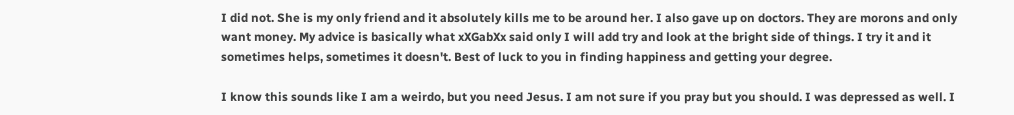I did not. She is my only friend and it absolutely kills me to be around her. I also gave up on doctors. They are morons and only want money. My advice is basically what xXGabXx said only I will add try and look at the bright side of things. I try it and it sometimes helps, sometimes it doesn't. Best of luck to you in finding happiness and getting your degree.

I know this sounds like I am a weirdo, but you need Jesus. I am not sure if you pray but you should. I was depressed as well. I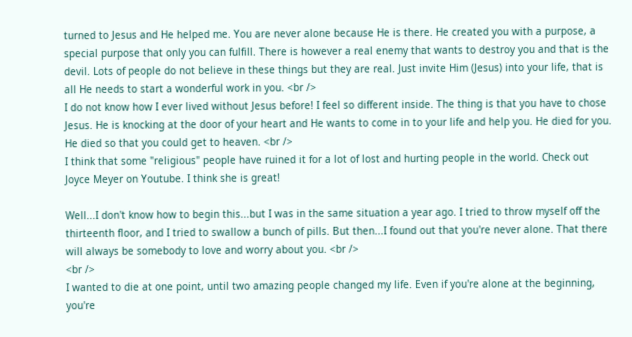turned to Jesus and He helped me. You are never alone because He is there. He created you with a purpose, a special purpose that only you can fulfill. There is however a real enemy that wants to destroy you and that is the devil. Lots of people do not believe in these things but they are real. Just invite Him (Jesus) into your life, that is all He needs to start a wonderful work in you. <br />
I do not know how I ever lived without Jesus before! I feel so different inside. The thing is that you have to chose Jesus. He is knocking at the door of your heart and He wants to come in to your life and help you. He died for you. He died so that you could get to heaven. <br />
I think that some "religious" people have ruined it for a lot of lost and hurting people in the world. Check out Joyce Meyer on Youtube. I think she is great!

Well...I don't know how to begin this...but I was in the same situation a year ago. I tried to throw myself off the thirteenth floor, and I tried to swallow a bunch of pills. But then...I found out that you're never alone. That there will always be somebody to love and worry about you. <br />
<br />
I wanted to die at one point, until two amazing people changed my life. Even if you're alone at the beginning, you're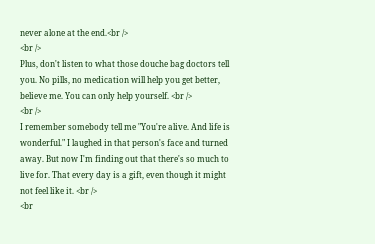never alone at the end.<br />
<br />
Plus, don't listen to what those douche bag doctors tell you. No pills, no medication will help you get better, believe me. You can only help yourself. <br />
<br />
I remember somebody tell me "You're alive. And life is wonderful." I laughed in that person's face and turned away. But now I'm finding out that there's so much to live for. That every day is a gift, even though it might not feel like it. <br />
<br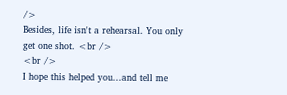/>
Besides, life isn't a rehearsal. You only get one shot. <br />
<br />
I hope this helped you...and tell me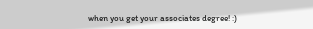when you get your associates degree! :)